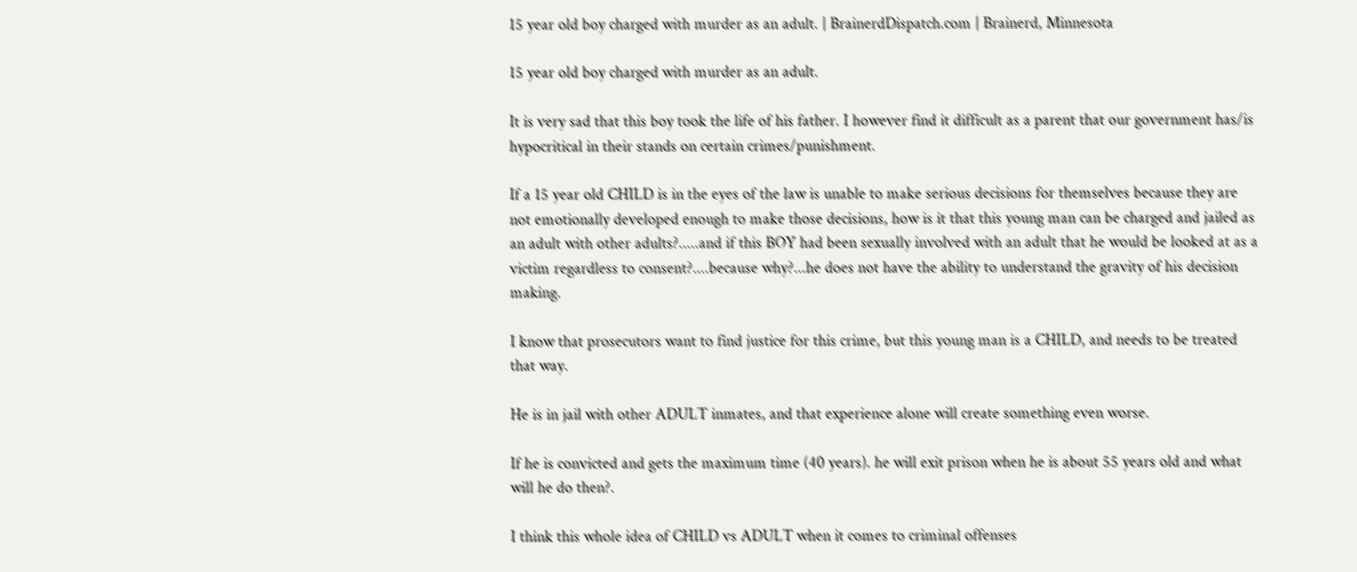15 year old boy charged with murder as an adult. | BrainerdDispatch.com | Brainerd, Minnesota

15 year old boy charged with murder as an adult.

It is very sad that this boy took the life of his father. I however find it difficult as a parent that our government has/is hypocritical in their stands on certain crimes/punishment.

If a 15 year old CHILD is in the eyes of the law is unable to make serious decisions for themselves because they are not emotionally developed enough to make those decisions, how is it that this young man can be charged and jailed as an adult with other adults?.....and if this BOY had been sexually involved with an adult that he would be looked at as a victim regardless to consent?....because why?...he does not have the ability to understand the gravity of his decision making.

I know that prosecutors want to find justice for this crime, but this young man is a CHILD, and needs to be treated that way.

He is in jail with other ADULT inmates, and that experience alone will create something even worse.

If he is convicted and gets the maximum time (40 years). he will exit prison when he is about 55 years old and what will he do then?.

I think this whole idea of CHILD vs ADULT when it comes to criminal offenses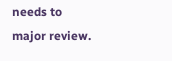needs to major review.